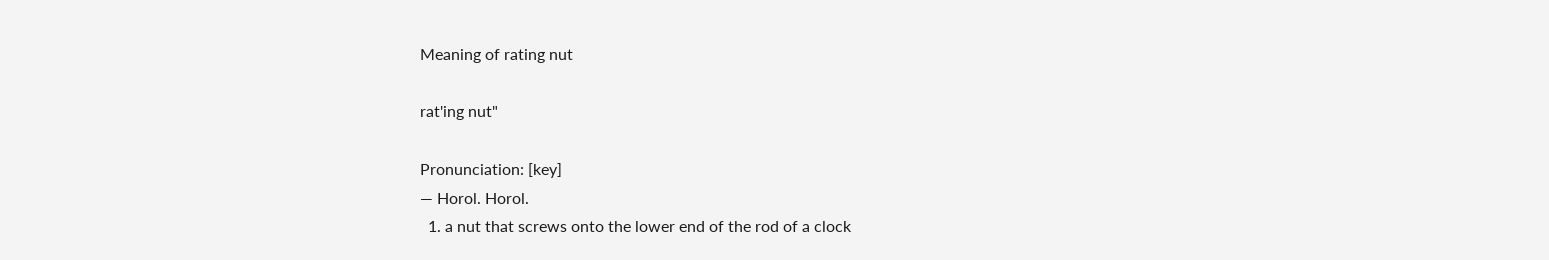Meaning of rating nut

rat'ing nut"

Pronunciation: [key]
— Horol. Horol.
  1. a nut that screws onto the lower end of the rod of a clock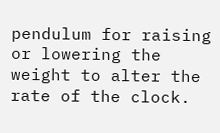pendulum for raising or lowering the weight to alter the rate of the clock.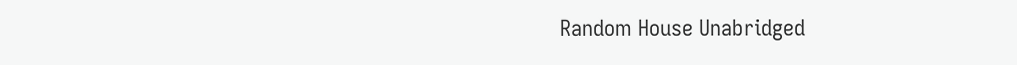Random House Unabridged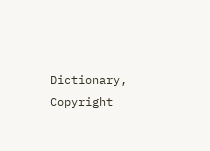Dictionary, Copyright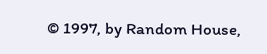© 1997, by Random House,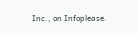Inc., on Infoplease.